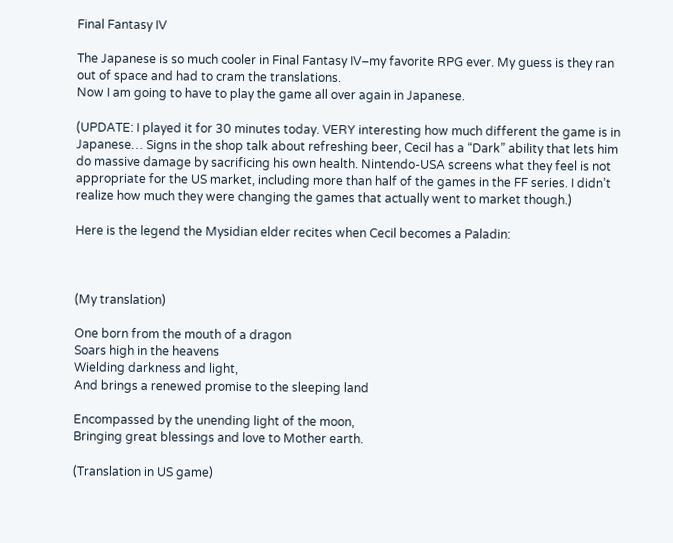Final Fantasy IV

The Japanese is so much cooler in Final Fantasy IV–my favorite RPG ever. My guess is they ran out of space and had to cram the translations.
Now I am going to have to play the game all over again in Japanese.

(UPDATE: I played it for 30 minutes today. VERY interesting how much different the game is in Japanese… Signs in the shop talk about refreshing beer, Cecil has a “Dark” ability that lets him do massive damage by sacrificing his own health. Nintendo-USA screens what they feel is not appropriate for the US market, including more than half of the games in the FF series. I didn’t realize how much they were changing the games that actually went to market though.)

Here is the legend the Mysidian elder recites when Cecil becomes a Paladin:



(My translation)

One born from the mouth of a dragon
Soars high in the heavens
Wielding darkness and light,
And brings a renewed promise to the sleeping land

Encompassed by the unending light of the moon,
Bringing great blessings and love to Mother earth.

(Translation in US game)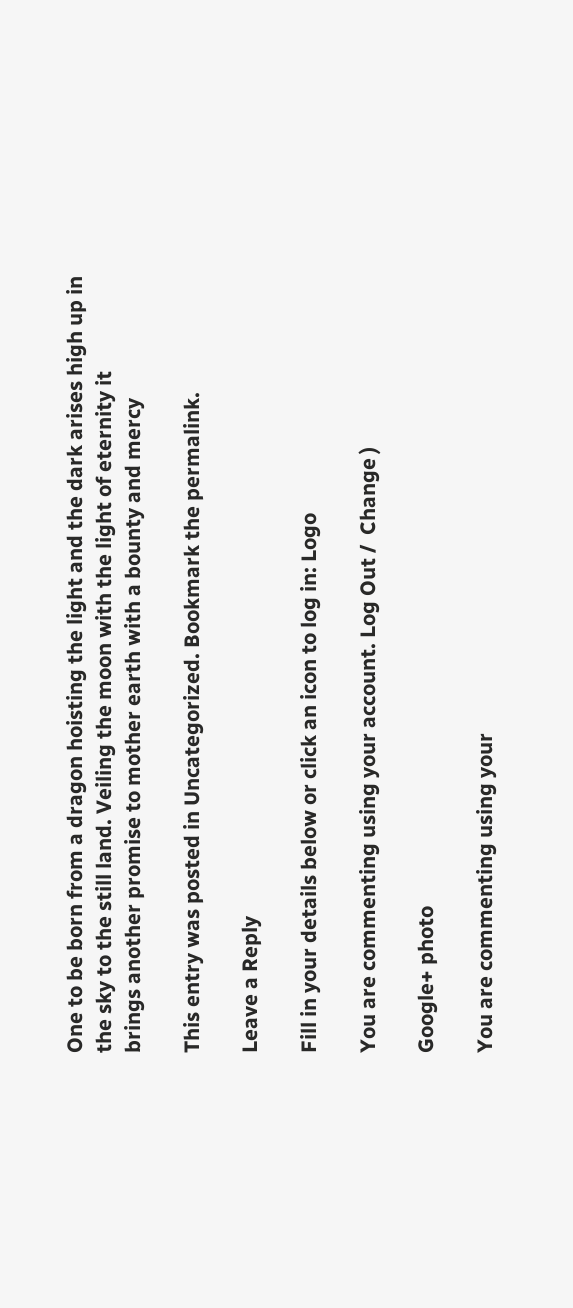One to be born from a dragon hoisting the light and the dark arises high up in
the sky to the still land. Veiling the moon with the light of eternity it
brings another promise to mother earth with a bounty and mercy

This entry was posted in Uncategorized. Bookmark the permalink.

Leave a Reply

Fill in your details below or click an icon to log in: Logo

You are commenting using your account. Log Out /  Change )

Google+ photo

You are commenting using your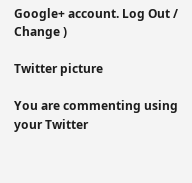Google+ account. Log Out /  Change )

Twitter picture

You are commenting using your Twitter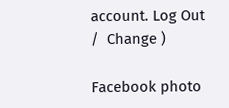account. Log Out /  Change )

Facebook photo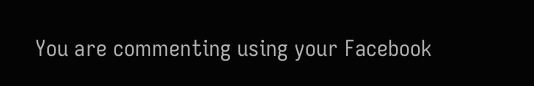You are commenting using your Facebook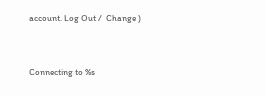account. Log Out /  Change )


Connecting to %s